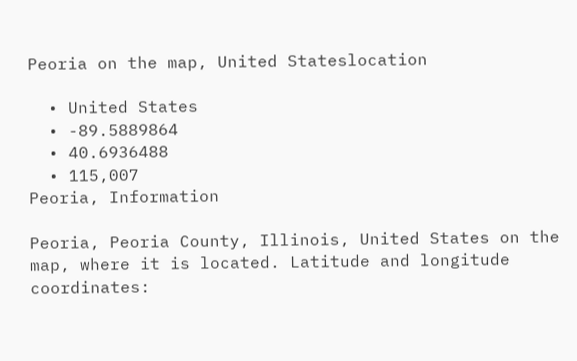Peoria on the map, United Stateslocation

  • United States
  • -89.5889864
  • 40.6936488
  • 115,007
Peoria, Information

Peoria, Peoria County, Illinois, United States on the map, where it is located. Latitude and longitude coordinates: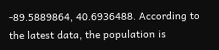-89.5889864, 40.6936488. According to the latest data, the population is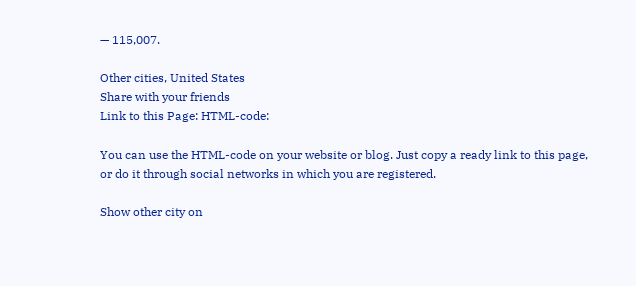— 115,007.

Other cities, United States
Share with your friends
Link to this Page: HTML-code:

You can use the HTML-code on your website or blog. Just copy a ready link to this page, or do it through social networks in which you are registered.

Show other city on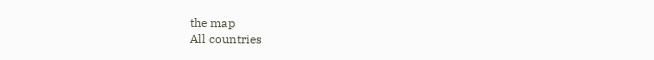the map
All countries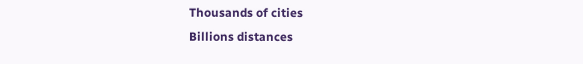Thousands of cities
Billions distances